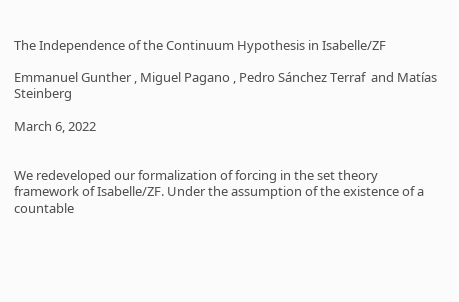The Independence of the Continuum Hypothesis in Isabelle/ZF

Emmanuel Gunther , Miguel Pagano , Pedro Sánchez Terraf  and Matías Steinberg

March 6, 2022


We redeveloped our formalization of forcing in the set theory framework of Isabelle/ZF. Under the assumption of the existence of a countable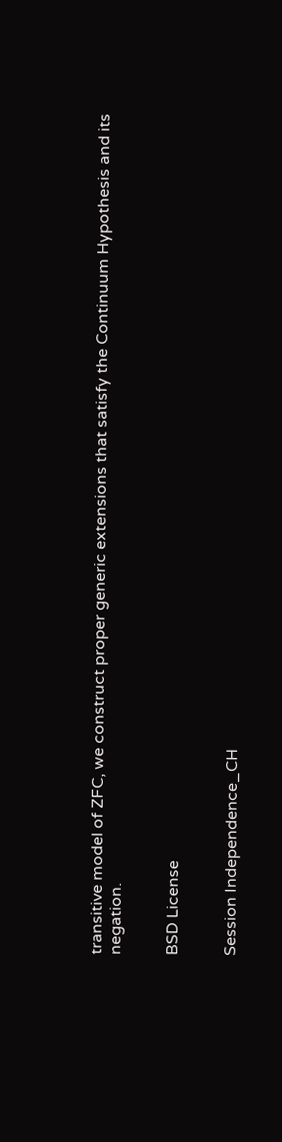transitive model of ZFC, we construct proper generic extensions that satisfy the Continuum Hypothesis and its negation.


BSD License


Session Independence_CH